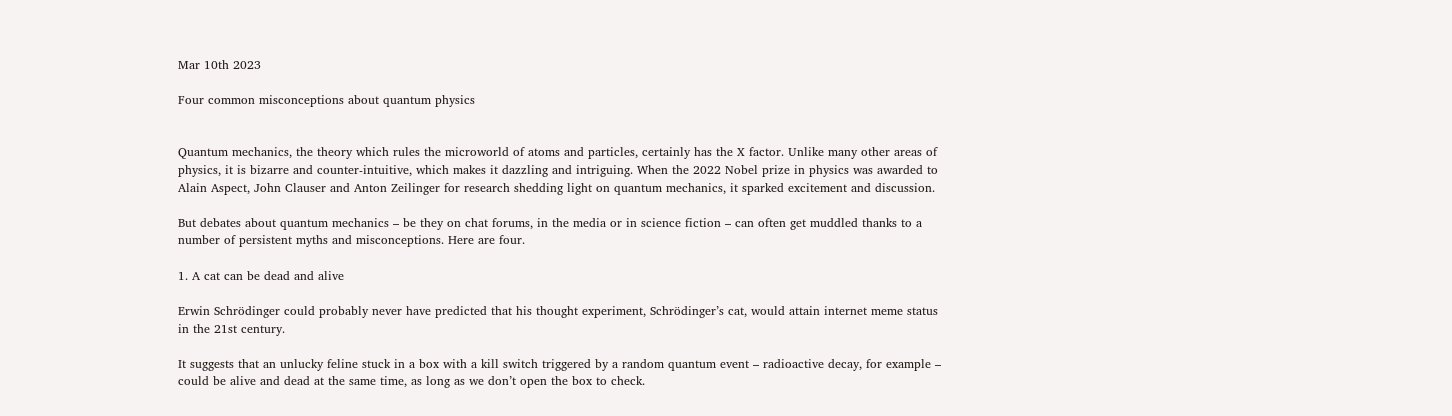Mar 10th 2023

Four common misconceptions about quantum physics


Quantum mechanics, the theory which rules the microworld of atoms and particles, certainly has the X factor. Unlike many other areas of physics, it is bizarre and counter-intuitive, which makes it dazzling and intriguing. When the 2022 Nobel prize in physics was awarded to Alain Aspect, John Clauser and Anton Zeilinger for research shedding light on quantum mechanics, it sparked excitement and discussion.

But debates about quantum mechanics – be they on chat forums, in the media or in science fiction – can often get muddled thanks to a number of persistent myths and misconceptions. Here are four.

1. A cat can be dead and alive

Erwin Schrödinger could probably never have predicted that his thought experiment, Schrödinger’s cat, would attain internet meme status in the 21st century.

It suggests that an unlucky feline stuck in a box with a kill switch triggered by a random quantum event – radioactive decay, for example – could be alive and dead at the same time, as long as we don’t open the box to check.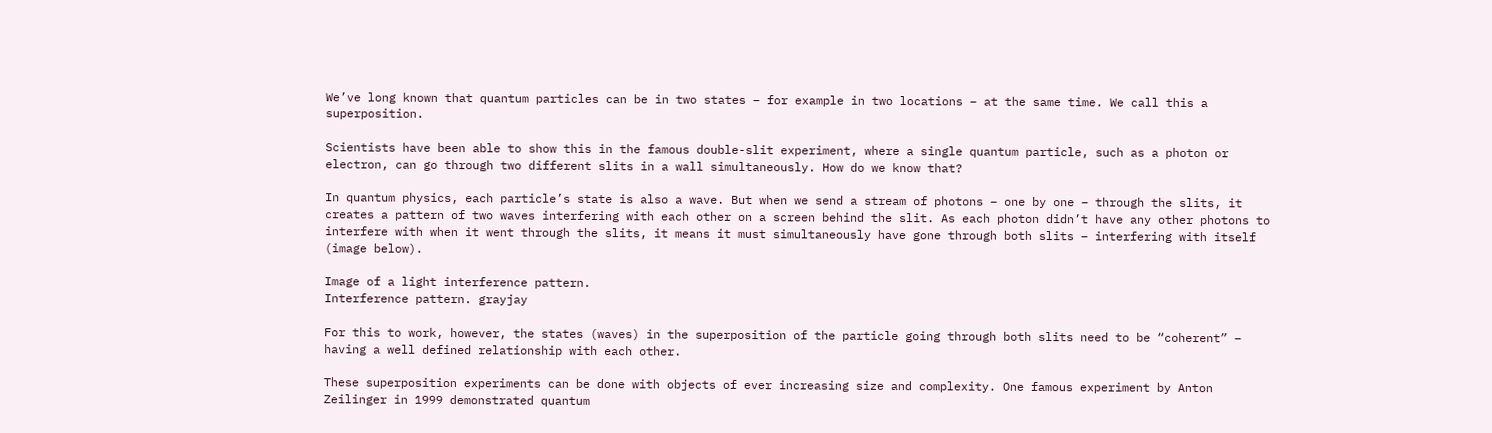We’ve long known that quantum particles can be in two states – for example in two locations – at the same time. We call this a superposition.

Scientists have been able to show this in the famous double-slit experiment, where a single quantum particle, such as a photon or electron, can go through two different slits in a wall simultaneously. How do we know that?

In quantum physics, each particle’s state is also a wave. But when we send a stream of photons – one by one – through the slits, it creates a pattern of two waves interfering with each other on a screen behind the slit. As each photon didn’t have any other photons to interfere with when it went through the slits, it means it must simultaneously have gone through both slits – interfering with itself (image below).

Image of a light interference pattern.
Interference pattern. grayjay

For this to work, however, the states (waves) in the superposition of the particle going through both slits need to be “coherent” – having a well defined relationship with each other.

These superposition experiments can be done with objects of ever increasing size and complexity. One famous experiment by Anton Zeilinger in 1999 demonstrated quantum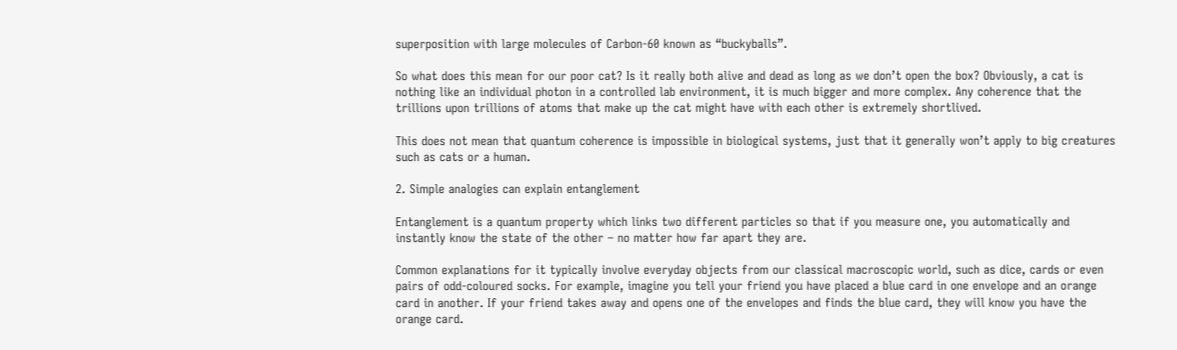superposition with large molecules of Carbon-60 known as “buckyballs”.

So what does this mean for our poor cat? Is it really both alive and dead as long as we don’t open the box? Obviously, a cat is nothing like an individual photon in a controlled lab environment, it is much bigger and more complex. Any coherence that the trillions upon trillions of atoms that make up the cat might have with each other is extremely shortlived.

This does not mean that quantum coherence is impossible in biological systems, just that it generally won’t apply to big creatures such as cats or a human.

2. Simple analogies can explain entanglement

Entanglement is a quantum property which links two different particles so that if you measure one, you automatically and instantly know the state of the other – no matter how far apart they are.

Common explanations for it typically involve everyday objects from our classical macroscopic world, such as dice, cards or even pairs of odd-coloured socks. For example, imagine you tell your friend you have placed a blue card in one envelope and an orange card in another. If your friend takes away and opens one of the envelopes and finds the blue card, they will know you have the orange card.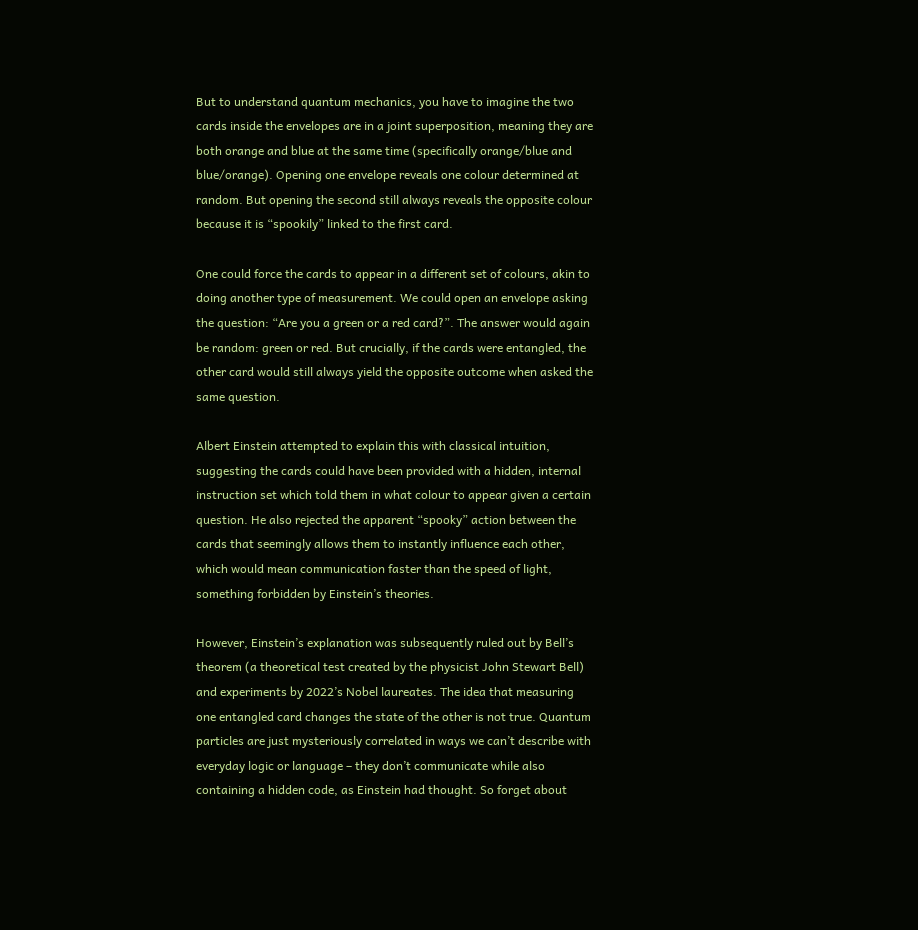But to understand quantum mechanics, you have to imagine the two cards inside the envelopes are in a joint superposition, meaning they are both orange and blue at the same time (specifically orange/blue and blue/orange). Opening one envelope reveals one colour determined at random. But opening the second still always reveals the opposite colour because it is “spookily” linked to the first card.

One could force the cards to appear in a different set of colours, akin to doing another type of measurement. We could open an envelope asking the question: “Are you a green or a red card?”. The answer would again be random: green or red. But crucially, if the cards were entangled, the other card would still always yield the opposite outcome when asked the same question.

Albert Einstein attempted to explain this with classical intuition, suggesting the cards could have been provided with a hidden, internal instruction set which told them in what colour to appear given a certain question. He also rejected the apparent “spooky” action between the cards that seemingly allows them to instantly influence each other, which would mean communication faster than the speed of light, something forbidden by Einstein’s theories.

However, Einstein’s explanation was subsequently ruled out by Bell’s theorem (a theoretical test created by the physicist John Stewart Bell) and experiments by 2022’s Nobel laureates. The idea that measuring one entangled card changes the state of the other is not true. Quantum particles are just mysteriously correlated in ways we can’t describe with everyday logic or language – they don’t communicate while also containing a hidden code, as Einstein had thought. So forget about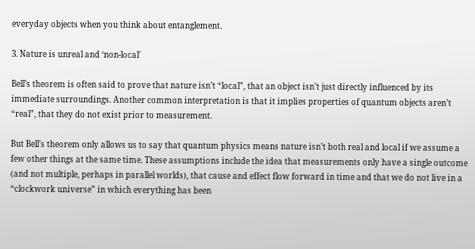everyday objects when you think about entanglement.

3. Nature is unreal and ‘non-local’

Bell’s theorem is often said to prove that nature isn’t “local”, that an object isn’t just directly influenced by its immediate surroundings. Another common interpretation is that it implies properties of quantum objects aren’t “real”, that they do not exist prior to measurement.

But Bell’s theorem only allows us to say that quantum physics means nature isn’t both real and local if we assume a few other things at the same time. These assumptions include the idea that measurements only have a single outcome (and not multiple, perhaps in parallel worlds), that cause and effect flow forward in time and that we do not live in a “clockwork universe” in which everything has been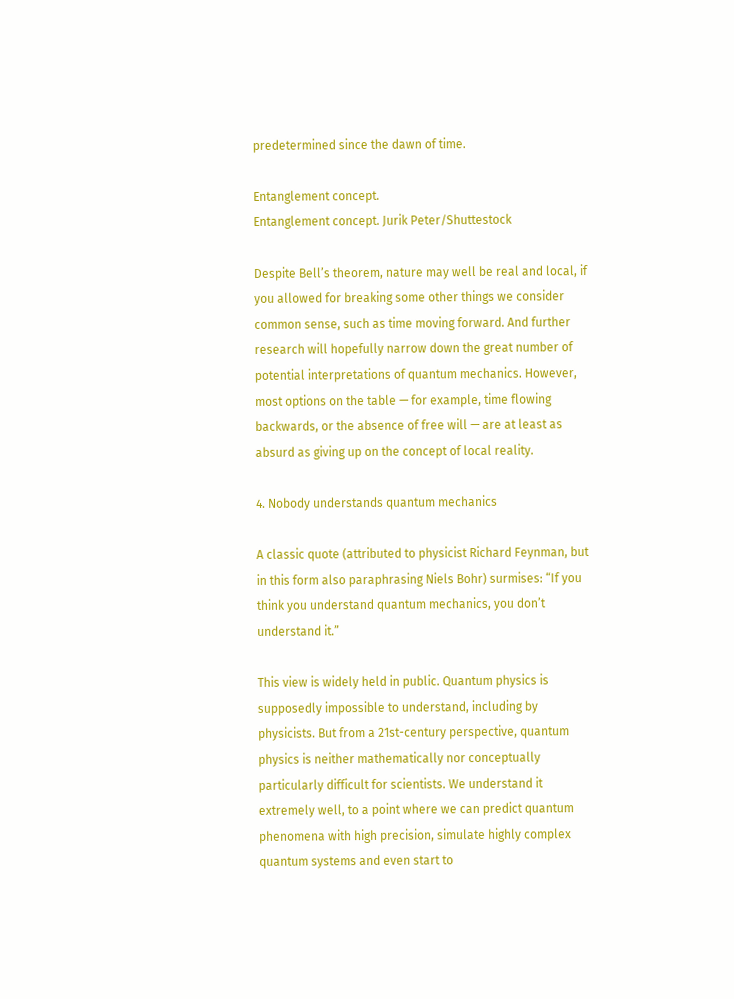predetermined since the dawn of time.

Entanglement concept.
Entanglement concept. Jurik Peter/Shuttestock

Despite Bell’s theorem, nature may well be real and local, if you allowed for breaking some other things we consider common sense, such as time moving forward. And further research will hopefully narrow down the great number of potential interpretations of quantum mechanics. However, most options on the table — for example, time flowing backwards, or the absence of free will — are at least as absurd as giving up on the concept of local reality.

4. Nobody understands quantum mechanics

A classic quote (attributed to physicist Richard Feynman, but in this form also paraphrasing Niels Bohr) surmises: “If you think you understand quantum mechanics, you don’t understand it.”

This view is widely held in public. Quantum physics is supposedly impossible to understand, including by physicists. But from a 21st-century perspective, quantum physics is neither mathematically nor conceptually particularly difficult for scientists. We understand it extremely well, to a point where we can predict quantum phenomena with high precision, simulate highly complex quantum systems and even start to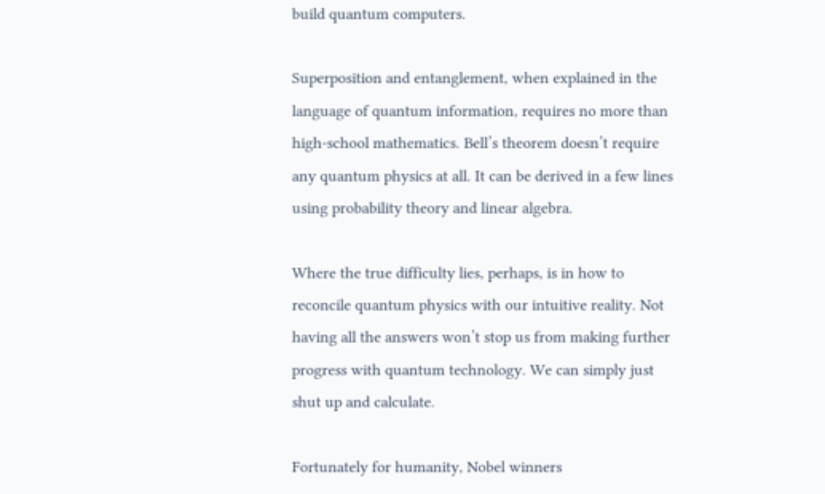build quantum computers.

Superposition and entanglement, when explained in the language of quantum information, requires no more than high-school mathematics. Bell’s theorem doesn’t require any quantum physics at all. It can be derived in a few lines using probability theory and linear algebra.

Where the true difficulty lies, perhaps, is in how to reconcile quantum physics with our intuitive reality. Not having all the answers won’t stop us from making further progress with quantum technology. We can simply just shut up and calculate.

Fortunately for humanity, Nobel winners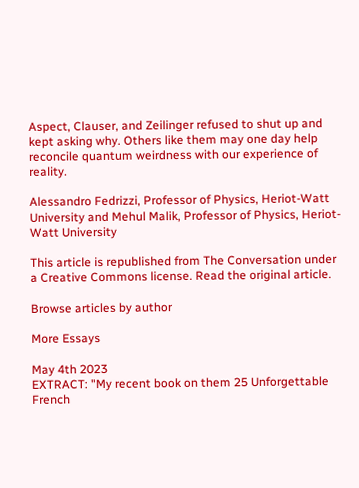Aspect, Clauser, and Zeilinger refused to shut up and kept asking why. Others like them may one day help reconcile quantum weirdness with our experience of reality.

Alessandro Fedrizzi, Professor of Physics, Heriot-Watt University and Mehul Malik, Professor of Physics, Heriot-Watt University

This article is republished from The Conversation under a Creative Commons license. Read the original article.

Browse articles by author

More Essays

May 4th 2023
EXTRACT: "My recent book on them 25 Unforgettable French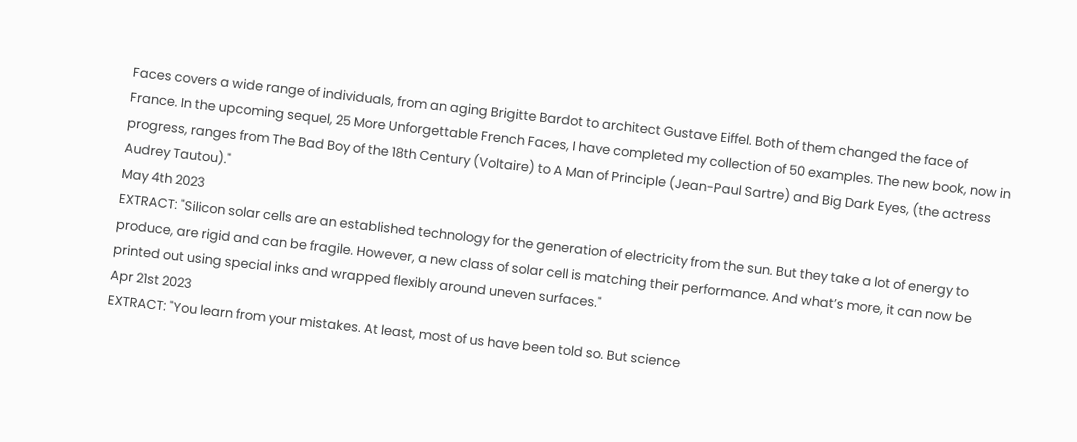Faces covers a wide range of individuals, from an aging Brigitte Bardot to architect Gustave Eiffel. Both of them changed the face of France. In the upcoming sequel, 25 More Unforgettable French Faces, I have completed my collection of 50 examples. The new book, now in progress, ranges from The Bad Boy of the 18th Century (Voltaire) to A Man of Principle (Jean-Paul Sartre) and Big Dark Eyes, (the actress Audrey Tautou)."
May 4th 2023
EXTRACT: "Silicon solar cells are an established technology for the generation of electricity from the sun. But they take a lot of energy to produce, are rigid and can be fragile. However, a new class of solar cell is matching their performance. And what’s more, it can now be printed out using special inks and wrapped flexibly around uneven surfaces."
Apr 21st 2023
EXTRACT: "You learn from your mistakes. At least, most of us have been told so. But science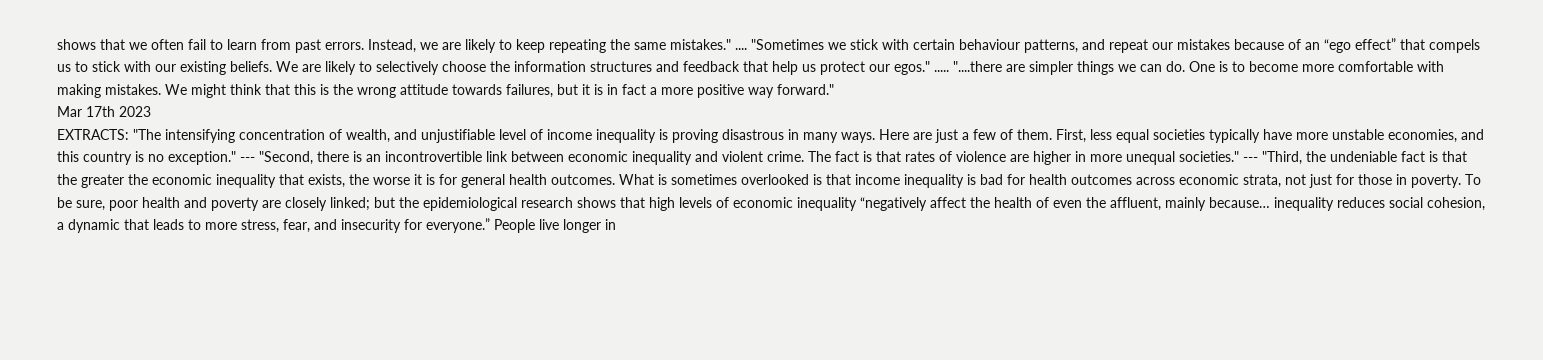shows that we often fail to learn from past errors. Instead, we are likely to keep repeating the same mistakes." .... "Sometimes we stick with certain behaviour patterns, and repeat our mistakes because of an “ego effect” that compels us to stick with our existing beliefs. We are likely to selectively choose the information structures and feedback that help us protect our egos." ..... "....there are simpler things we can do. One is to become more comfortable with making mistakes. We might think that this is the wrong attitude towards failures, but it is in fact a more positive way forward."
Mar 17th 2023
EXTRACTS: "The intensifying concentration of wealth, and unjustifiable level of income inequality is proving disastrous in many ways. Here are just a few of them. First, less equal societies typically have more unstable economies, and this country is no exception." --- "Second, there is an incontrovertible link between economic inequality and violent crime. The fact is that rates of violence are higher in more unequal societies." --- "Third, the undeniable fact is that the greater the economic inequality that exists, the worse it is for general health outcomes. What is sometimes overlooked is that income inequality is bad for health outcomes across economic strata, not just for those in poverty. To be sure, poor health and poverty are closely linked; but the epidemiological research shows that high levels of economic inequality “negatively affect the health of even the affluent, mainly because… inequality reduces social cohesion, a dynamic that leads to more stress, fear, and insecurity for everyone.” People live longer in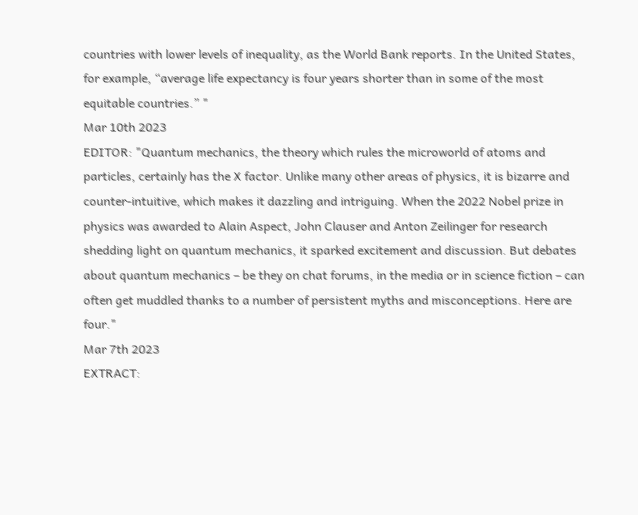countries with lower levels of inequality, as the World Bank reports. In the United States, for example, “average life expectancy is four years shorter than in some of the most equitable countries.” "
Mar 10th 2023
EDITOR: "Quantum mechanics, the theory which rules the microworld of atoms and particles, certainly has the X factor. Unlike many other areas of physics, it is bizarre and counter-intuitive, which makes it dazzling and intriguing. When the 2022 Nobel prize in physics was awarded to Alain Aspect, John Clauser and Anton Zeilinger for research shedding light on quantum mechanics, it sparked excitement and discussion. But debates about quantum mechanics – be they on chat forums, in the media or in science fiction – can often get muddled thanks to a number of persistent myths and misconceptions. Here are four."
Mar 7th 2023
EXTRACT: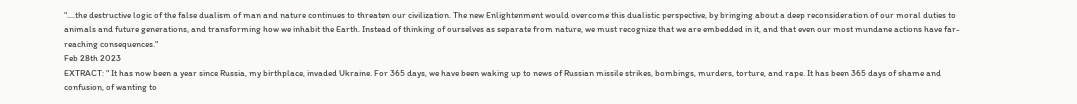"....the destructive logic of the false dualism of man and nature continues to threaten our civilization. The new Enlightenment would overcome this dualistic perspective, by bringing about a deep reconsideration of our moral duties to animals and future generations, and transforming how we inhabit the Earth. Instead of thinking of ourselves as separate from nature, we must recognize that we are embedded in it, and that even our most mundane actions have far-reaching consequences."
Feb 28th 2023
EXTRACT: " It has now been a year since Russia, my birthplace, invaded Ukraine. For 365 days, we have been waking up to news of Russian missile strikes, bombings, murders, torture, and rape. It has been 365 days of shame and confusion, of wanting to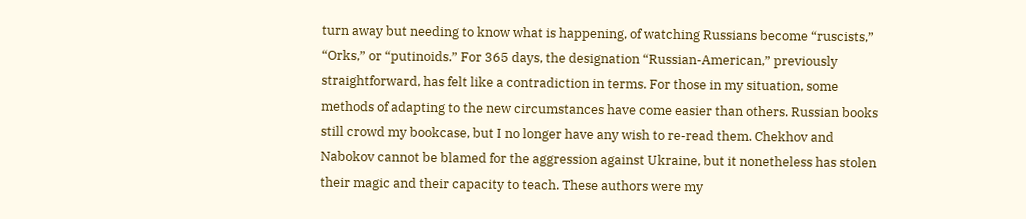turn away but needing to know what is happening, of watching Russians become “ruscists,” “Orks,” or “putinoids.” For 365 days, the designation “Russian-American,” previously straightforward, has felt like a contradiction in terms. For those in my situation, some methods of adapting to the new circumstances have come easier than others. Russian books still crowd my bookcase, but I no longer have any wish to re-read them. Chekhov and Nabokov cannot be blamed for the aggression against Ukraine, but it nonetheless has stolen their magic and their capacity to teach. These authors were my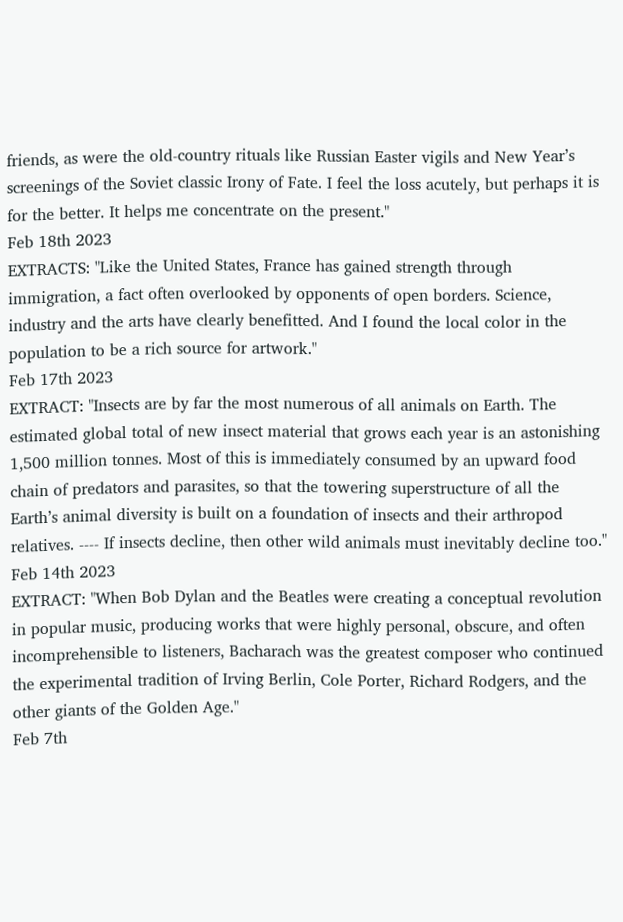friends, as were the old-country rituals like Russian Easter vigils and New Year’s screenings of the Soviet classic Irony of Fate. I feel the loss acutely, but perhaps it is for the better. It helps me concentrate on the present."
Feb 18th 2023
EXTRACTS: "Like the United States, France has gained strength through immigration, a fact often overlooked by opponents of open borders. Science, industry and the arts have clearly benefitted. And I found the local color in the population to be a rich source for artwork."
Feb 17th 2023
EXTRACT: "Insects are by far the most numerous of all animals on Earth. The estimated global total of new insect material that grows each year is an astonishing 1,500 million tonnes. Most of this is immediately consumed by an upward food chain of predators and parasites, so that the towering superstructure of all the Earth’s animal diversity is built on a foundation of insects and their arthropod relatives. ---- If insects decline, then other wild animals must inevitably decline too."
Feb 14th 2023
EXTRACT: "When Bob Dylan and the Beatles were creating a conceptual revolution in popular music, producing works that were highly personal, obscure, and often incomprehensible to listeners, Bacharach was the greatest composer who continued the experimental tradition of Irving Berlin, Cole Porter, Richard Rodgers, and the other giants of the Golden Age."
Feb 7th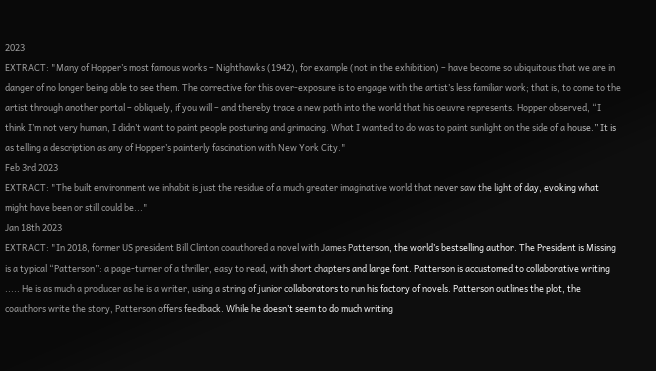2023
EXTRACT: "Many of Hopper’s most famous works – Nighthawks (1942), for example (not in the exhibition) – have become so ubiquitous that we are in danger of no longer being able to see them. The corrective for this over-exposure is to engage with the artist’s less familiar work; that is, to come to the artist through another portal – obliquely, if you will – and thereby trace a new path into the world that his oeuvre represents. Hopper observed, “I think I’m not very human, I didn’t want to paint people posturing and grimacing. What I wanted to do was to paint sunlight on the side of a house.” It is as telling a description as any of Hopper’s painterly fascination with New York City."
Feb 3rd 2023
EXTRACT: "The built environment we inhabit is just the residue of a much greater imaginative world that never saw the light of day, evoking what might have been or still could be..."
Jan 18th 2023
EXTRACT: "In 2018, former US president Bill Clinton coauthored a novel with James Patterson, the world’s bestselling author. The President is Missing is a typical “Patterson”: a page-turner of a thriller, easy to read, with short chapters and large font. Patterson is accustomed to collaborative writing ..... He is as much a producer as he is a writer, using a string of junior collaborators to run his factory of novels. Patterson outlines the plot, the coauthors write the story, Patterson offers feedback. While he doesn’t seem to do much writing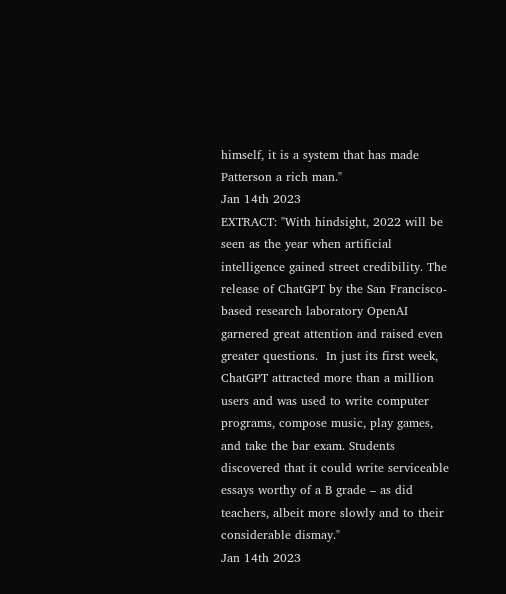himself, it is a system that has made Patterson a rich man."
Jan 14th 2023
EXTRACT: "With hindsight, 2022 will be seen as the year when artificial intelligence gained street credibility. The release of ChatGPT by the San Francisco-based research laboratory OpenAI garnered great attention and raised even greater questions.  In just its first week, ChatGPT attracted more than a million users and was used to write computer programs, compose music, play games, and take the bar exam. Students discovered that it could write serviceable essays worthy of a B grade – as did teachers, albeit more slowly and to their considerable dismay."
Jan 14th 2023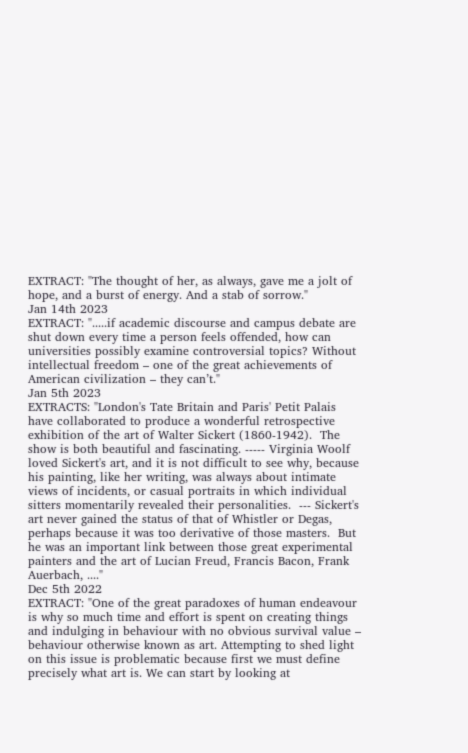EXTRACT: "The thought of her, as always, gave me a jolt of hope, and a burst of energy. And a stab of sorrow."
Jan 14th 2023
EXTRACT: ".....if academic discourse and campus debate are shut down every time a person feels offended, how can universities possibly examine controversial topics? Without intellectual freedom – one of the great achievements of American civilization – they can’t."
Jan 5th 2023
EXTRACTS: "London's Tate Britain and Paris' Petit Palais have collaborated to produce a wonderful retrospective exhibition of the art of Walter Sickert (1860-1942).  The show is both beautiful and fascinating. ----- Virginia Woolf loved Sickert's art, and it is not difficult to see why, because his painting, like her writing, was always about intimate views of incidents, or casual portraits in which individual sitters momentarily revealed their personalities.  --- Sickert's art never gained the status of that of Whistler or Degas, perhaps because it was too derivative of those masters.  But he was an important link between those great experimental painters and the art of Lucian Freud, Francis Bacon, Frank Auerbach, ...."
Dec 5th 2022
EXTRACT: "One of the great paradoxes of human endeavour is why so much time and effort is spent on creating things and indulging in behaviour with no obvious survival value – behaviour otherwise known as art. Attempting to shed light on this issue is problematic because first we must define precisely what art is. We can start by looking at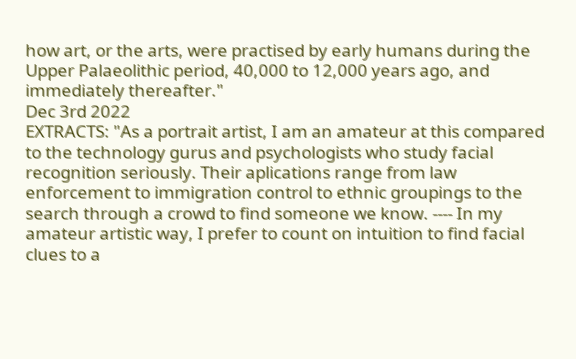how art, or the arts, were practised by early humans during the Upper Palaeolithic period, 40,000 to 12,000 years ago, and immediately thereafter."
Dec 3rd 2022
EXTRACTS: "As a portrait artist, I am an amateur at this compared to the technology gurus and psychologists who study facial recognition seriously. Their aplications range from law enforcement to immigration control to ethnic groupings to the search through a crowd to find someone we know. ---- In my amateur artistic way, I prefer to count on intuition to find facial clues to a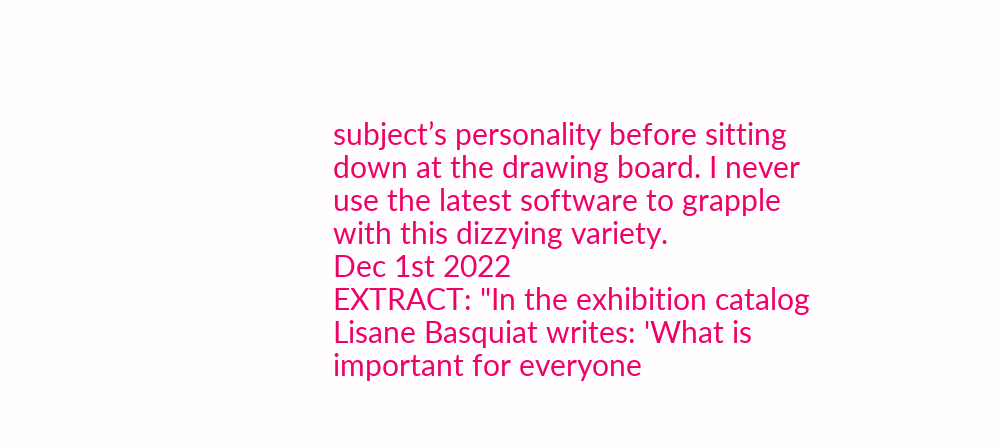subject’s personality before sitting down at the drawing board. I never use the latest software to grapple with this dizzying variety.
Dec 1st 2022
EXTRACT: "In the exhibition catalog Lisane Basquiat writes: 'What is important for everyone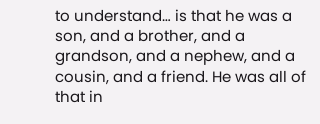to understand… is that he was a son, and a brother, and a grandson, and a nephew, and a cousin, and a friend. He was all of that in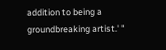addition to being a groundbreaking artist.' "